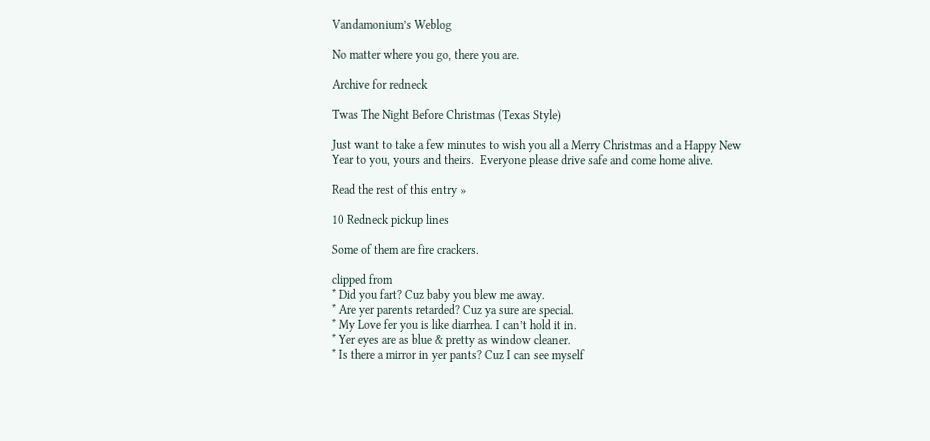Vandamonium’s Weblog

No matter where you go, there you are.

Archive for redneck

Twas The Night Before Christmas (Texas Style)

Just want to take a few minutes to wish you all a Merry Christmas and a Happy New Year to you, yours and theirs.  Everyone please drive safe and come home alive.

Read the rest of this entry »

10 Redneck pickup lines

Some of them are fire crackers.

clipped from
* Did you fart? Cuz baby you blew me away.
* Are yer parents retarded? Cuz ya sure are special.
* My Love fer you is like diarrhea. I can’t hold it in.
* Yer eyes are as blue & pretty as window cleaner.
* Is there a mirror in yer pants? Cuz I can see myself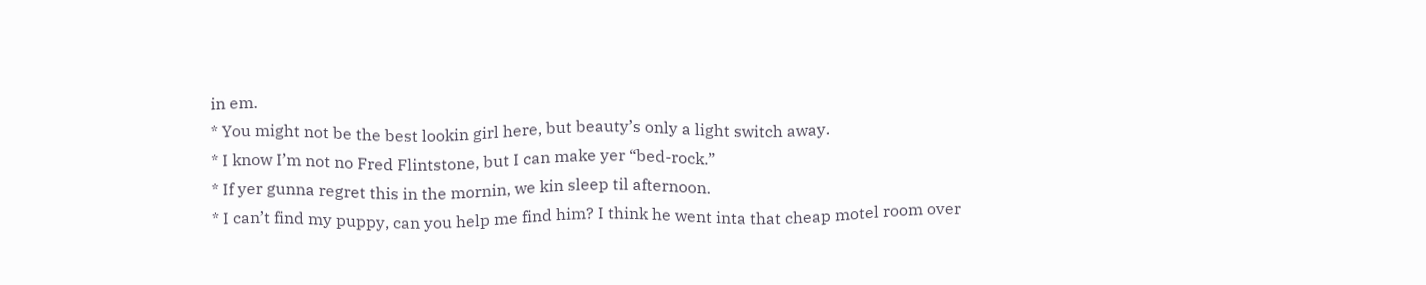in em.
* You might not be the best lookin girl here, but beauty’s only a light switch away.
* I know I’m not no Fred Flintstone, but I can make yer “bed-rock.”
* If yer gunna regret this in the mornin, we kin sleep til afternoon.
* I can’t find my puppy, can you help me find him? I think he went inta that cheap motel room over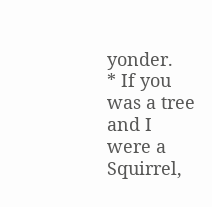yonder.
* If you was a tree and I were a Squirrel,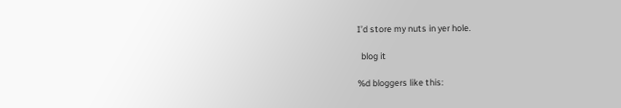I’d store my nuts in yer hole.

  blog it

%d bloggers like this: